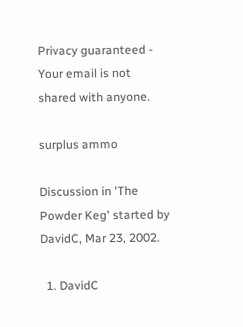Privacy guaranteed - Your email is not shared with anyone.

surplus ammo

Discussion in 'The Powder Keg' started by DavidC, Mar 23, 2002.

  1. DavidC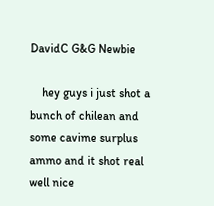DavidC G&G Newbie

    hey guys i just shot a bunch of chilean and some cavime surplus ammo and it shot real well nice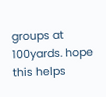groups at 100yards. hope this helps